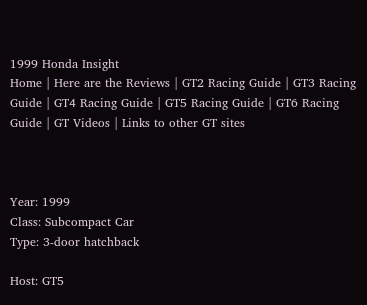1999 Honda Insight
Home | Here are the Reviews | GT2 Racing Guide | GT3 Racing Guide | GT4 Racing Guide | GT5 Racing Guide | GT6 Racing Guide | GT Videos | Links to other GT sites



Year: 1999
Class: Subcompact Car
Type: 3-door hatchback

Host: GT5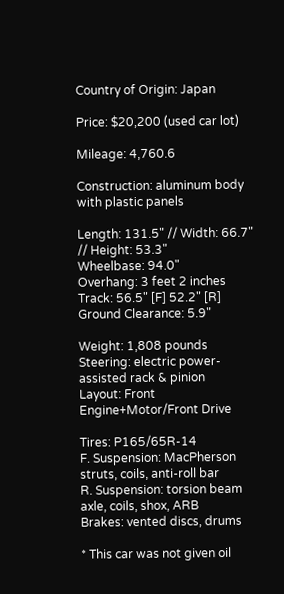Country of Origin: Japan

Price: $20,200 (used car lot)

Mileage: 4,760.6

Construction: aluminum body with plastic panels

Length: 131.5" // Width: 66.7" // Height: 53.3"
Wheelbase: 94.0"
Overhang: 3 feet 2 inches
Track: 56.5" [F] 52.2" [R]
Ground Clearance: 5.9"

Weight: 1,808 pounds
Steering: electric power-assisted rack & pinion
Layout: Front Engine+Motor/Front Drive

Tires: P165/65R-14
F. Suspension: MacPherson struts, coils, anti-roll bar
R. Suspension: torsion beam axle, coils, shox, ARB
Brakes: vented discs, drums

* This car was not given oil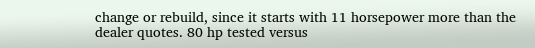change or rebuild, since it starts with 11 horsepower more than the dealer quotes. 80 hp tested versus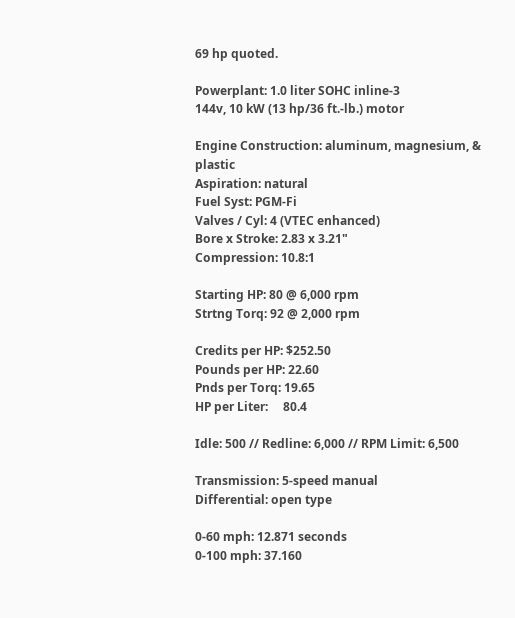69 hp quoted.

Powerplant: 1.0 liter SOHC inline-3
144v, 10 kW (13 hp/36 ft.-lb.) motor

Engine Construction: aluminum, magnesium, & plastic
Aspiration: natural
Fuel Syst: PGM-Fi
Valves / Cyl: 4 (VTEC enhanced)
Bore x Stroke: 2.83 x 3.21"
Compression: 10.8:1

Starting HP: 80 @ 6,000 rpm
Strtng Torq: 92 @ 2,000 rpm

Credits per HP: $252.50
Pounds per HP: 22.60
Pnds per Torq: 19.65
HP per Liter:     80.4

Idle: 500 // Redline: 6,000 // RPM Limit: 6,500

Transmission: 5-speed manual
Differential: open type

0-60 mph: 12.871 seconds
0-100 mph: 37.160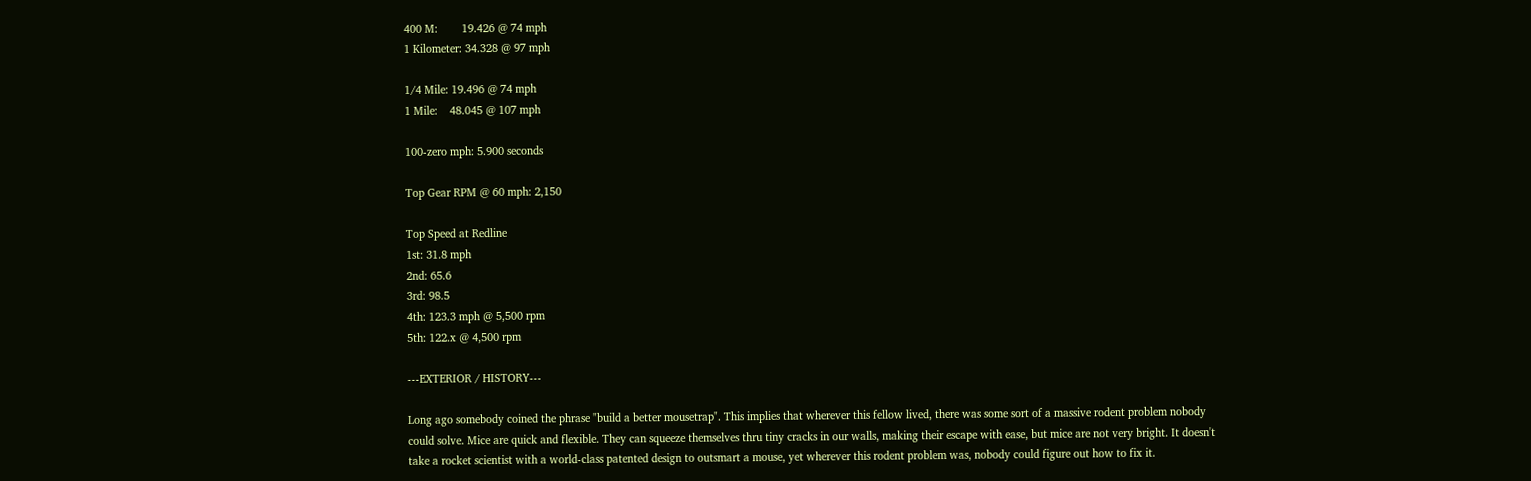400 M:        19.426 @ 74 mph
1 Kilometer: 34.328 @ 97 mph

1/4 Mile: 19.496 @ 74 mph
1 Mile:    48.045 @ 107 mph

100-zero mph: 5.900 seconds

Top Gear RPM @ 60 mph: 2,150

Top Speed at Redline
1st: 31.8 mph
2nd: 65.6
3rd: 98.5
4th: 123.3 mph @ 5,500 rpm
5th: 122.x @ 4,500 rpm

---EXTERIOR / HISTORY---

Long ago somebody coined the phrase "build a better mousetrap". This implies that wherever this fellow lived, there was some sort of a massive rodent problem nobody could solve. Mice are quick and flexible. They can squeeze themselves thru tiny cracks in our walls, making their escape with ease, but mice are not very bright. It doesn't take a rocket scientist with a world-class patented design to outsmart a mouse, yet wherever this rodent problem was, nobody could figure out how to fix it.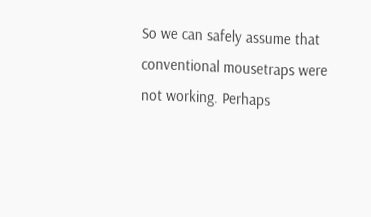So we can safely assume that conventional mousetraps were not working. Perhaps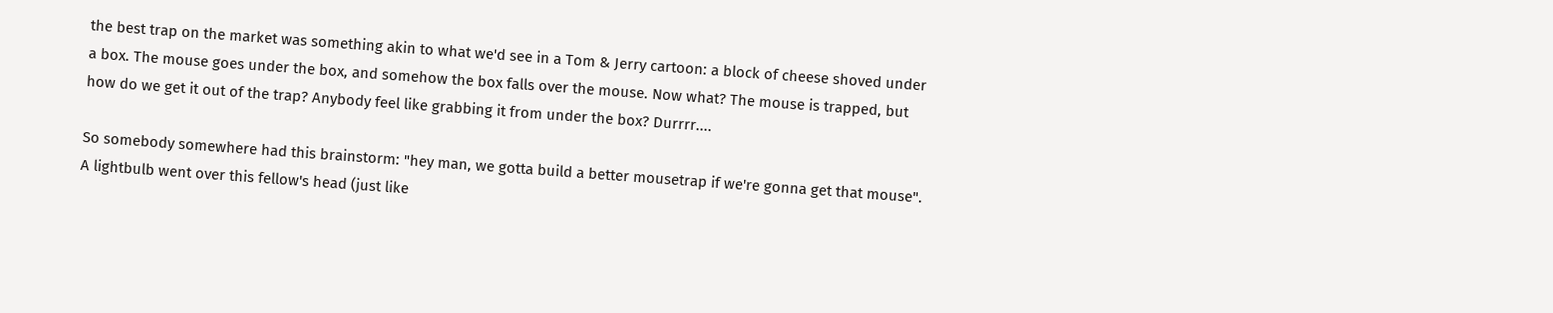the best trap on the market was something akin to what we'd see in a Tom & Jerry cartoon: a block of cheese shoved under a box. The mouse goes under the box, and somehow the box falls over the mouse. Now what? The mouse is trapped, but how do we get it out of the trap? Anybody feel like grabbing it from under the box? Durrrr....

So somebody somewhere had this brainstorm: "hey man, we gotta build a better mousetrap if we're gonna get that mouse". A lightbulb went over this fellow's head (just like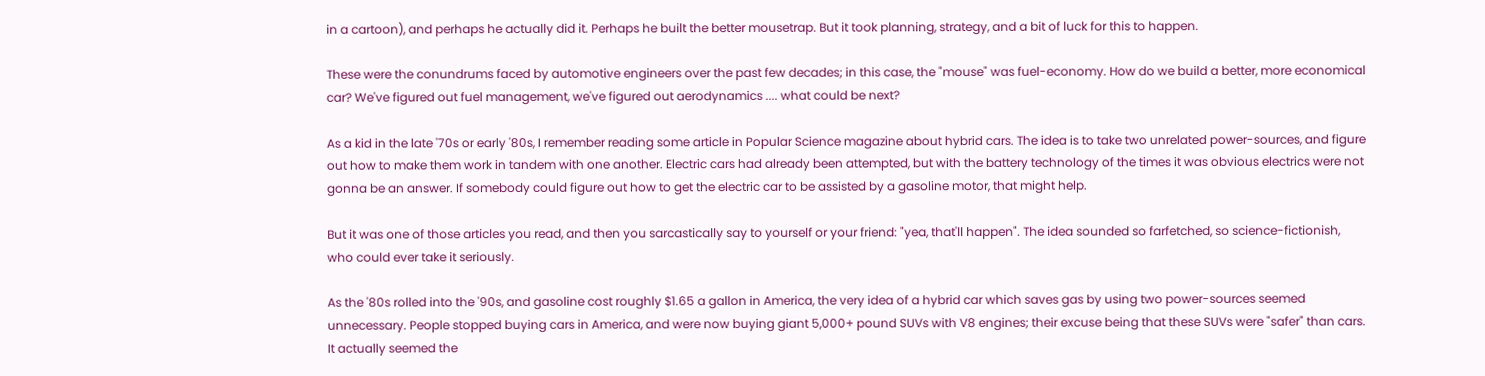in a cartoon), and perhaps he actually did it. Perhaps he built the better mousetrap. But it took planning, strategy, and a bit of luck for this to happen.

These were the conundrums faced by automotive engineers over the past few decades; in this case, the "mouse" was fuel-economy. How do we build a better, more economical car? We've figured out fuel management, we've figured out aerodynamics .... what could be next?

As a kid in the late '70s or early '80s, I remember reading some article in Popular Science magazine about hybrid cars. The idea is to take two unrelated power-sources, and figure out how to make them work in tandem with one another. Electric cars had already been attempted, but with the battery technology of the times it was obvious electrics were not gonna be an answer. If somebody could figure out how to get the electric car to be assisted by a gasoline motor, that might help.

But it was one of those articles you read, and then you sarcastically say to yourself or your friend: "yea, that'll happen". The idea sounded so farfetched, so science-fictionish, who could ever take it seriously.

As the '80s rolled into the '90s, and gasoline cost roughly $1.65 a gallon in America, the very idea of a hybrid car which saves gas by using two power-sources seemed unnecessary. People stopped buying cars in America, and were now buying giant 5,000+ pound SUVs with V8 engines; their excuse being that these SUVs were "safer" than cars. It actually seemed the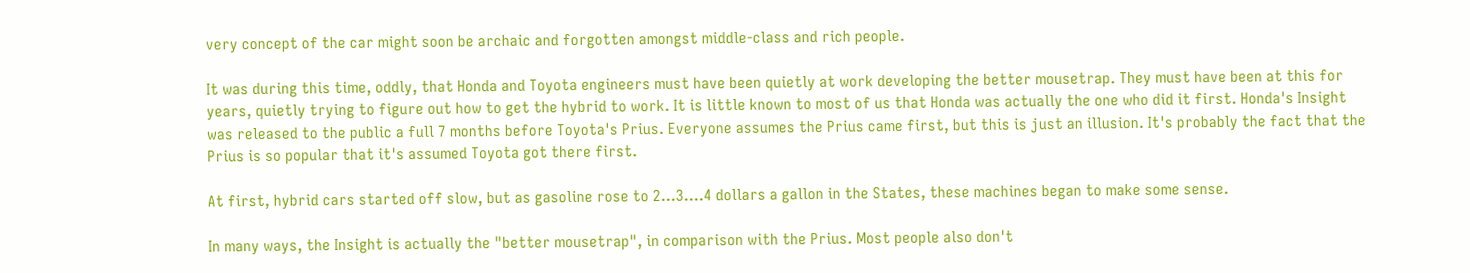very concept of the car might soon be archaic and forgotten amongst middle-class and rich people.

It was during this time, oddly, that Honda and Toyota engineers must have been quietly at work developing the better mousetrap. They must have been at this for years, quietly trying to figure out how to get the hybrid to work. It is little known to most of us that Honda was actually the one who did it first. Honda's Insight was released to the public a full 7 months before Toyota's Prius. Everyone assumes the Prius came first, but this is just an illusion. It's probably the fact that the Prius is so popular that it's assumed Toyota got there first.

At first, hybrid cars started off slow, but as gasoline rose to 2...3....4 dollars a gallon in the States, these machines began to make some sense.

In many ways, the Insight is actually the "better mousetrap", in comparison with the Prius. Most people also don't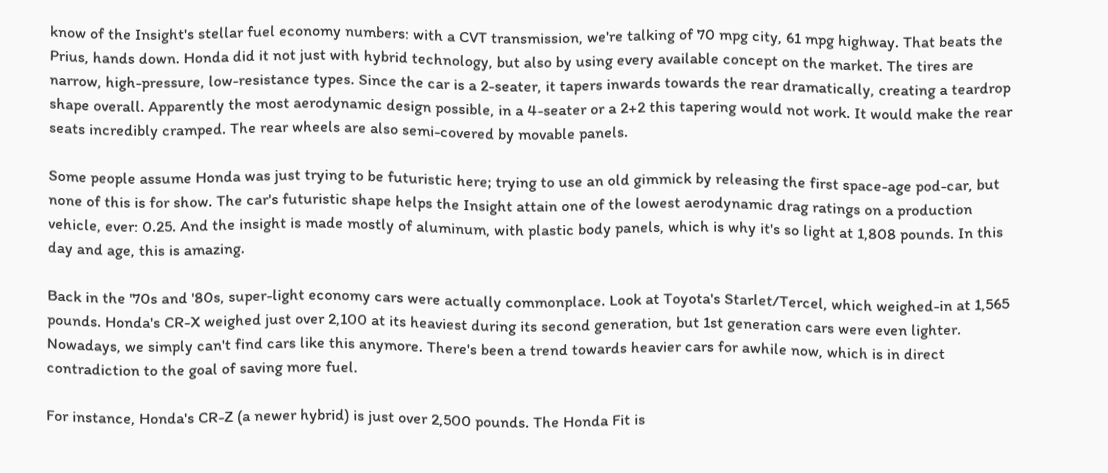know of the Insight's stellar fuel economy numbers: with a CVT transmission, we're talking of 70 mpg city, 61 mpg highway. That beats the Prius, hands down. Honda did it not just with hybrid technology, but also by using every available concept on the market. The tires are narrow, high-pressure, low-resistance types. Since the car is a 2-seater, it tapers inwards towards the rear dramatically, creating a teardrop shape overall. Apparently the most aerodynamic design possible, in a 4-seater or a 2+2 this tapering would not work. It would make the rear seats incredibly cramped. The rear wheels are also semi-covered by movable panels.

Some people assume Honda was just trying to be futuristic here; trying to use an old gimmick by releasing the first space-age pod-car, but none of this is for show. The car's futuristic shape helps the Insight attain one of the lowest aerodynamic drag ratings on a production vehicle, ever: 0.25. And the insight is made mostly of aluminum, with plastic body panels, which is why it's so light at 1,808 pounds. In this day and age, this is amazing.

Back in the '70s and '80s, super-light economy cars were actually commonplace. Look at Toyota's Starlet/Tercel, which weighed-in at 1,565 pounds. Honda's CR-X weighed just over 2,100 at its heaviest during its second generation, but 1st generation cars were even lighter. Nowadays, we simply can't find cars like this anymore. There's been a trend towards heavier cars for awhile now, which is in direct contradiction to the goal of saving more fuel.

For instance, Honda's CR-Z (a newer hybrid) is just over 2,500 pounds. The Honda Fit is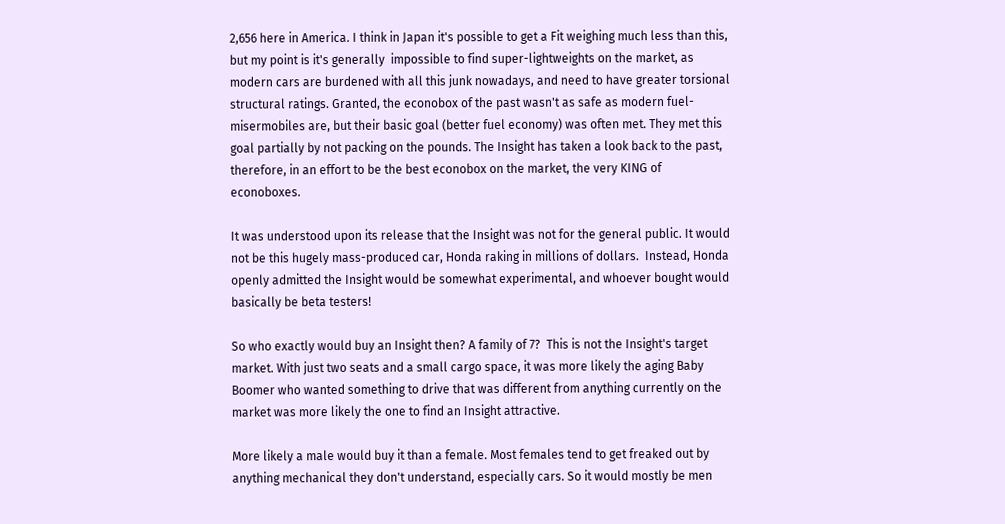2,656 here in America. I think in Japan it's possible to get a Fit weighing much less than this, but my point is it's generally  impossible to find super-lightweights on the market, as modern cars are burdened with all this junk nowadays, and need to have greater torsional structural ratings. Granted, the econobox of the past wasn't as safe as modern fuel-misermobiles are, but their basic goal (better fuel economy) was often met. They met this goal partially by not packing on the pounds. The Insight has taken a look back to the past, therefore, in an effort to be the best econobox on the market, the very KING of econoboxes.

It was understood upon its release that the Insight was not for the general public. It would not be this hugely mass-produced car, Honda raking in millions of dollars.  Instead, Honda openly admitted the Insight would be somewhat experimental, and whoever bought would basically be beta testers!

So who exactly would buy an Insight then? A family of 7?  This is not the Insight's target market. With just two seats and a small cargo space, it was more likely the aging Baby Boomer who wanted something to drive that was different from anything currently on the market was more likely the one to find an Insight attractive.

More likely a male would buy it than a female. Most females tend to get freaked out by anything mechanical they don't understand, especially cars. So it would mostly be men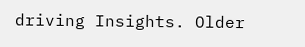driving Insights. Older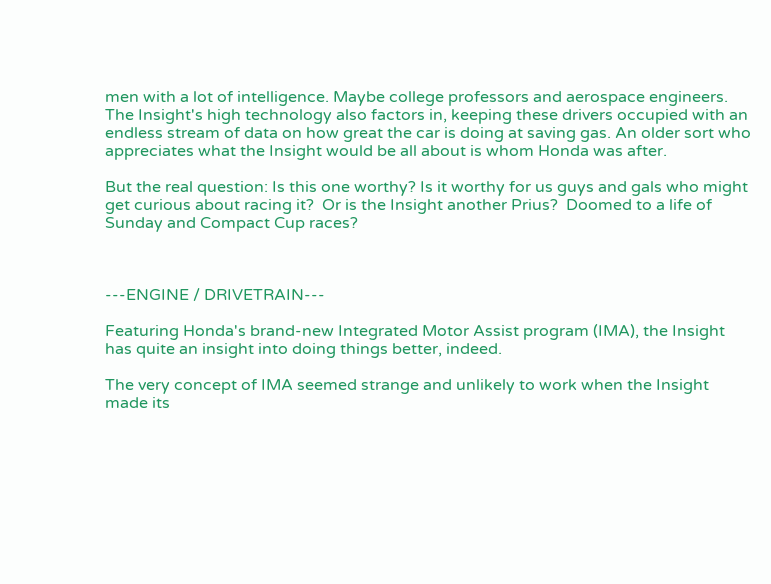men with a lot of intelligence. Maybe college professors and aerospace engineers. The Insight's high technology also factors in, keeping these drivers occupied with an endless stream of data on how great the car is doing at saving gas. An older sort who appreciates what the Insight would be all about is whom Honda was after.

But the real question: Is this one worthy? Is it worthy for us guys and gals who might get curious about racing it?  Or is the Insight another Prius?  Doomed to a life of Sunday and Compact Cup races?



---ENGINE / DRIVETRAIN---

Featuring Honda's brand-new Integrated Motor Assist program (IMA), the Insight has quite an insight into doing things better, indeed.

The very concept of IMA seemed strange and unlikely to work when the Insight made its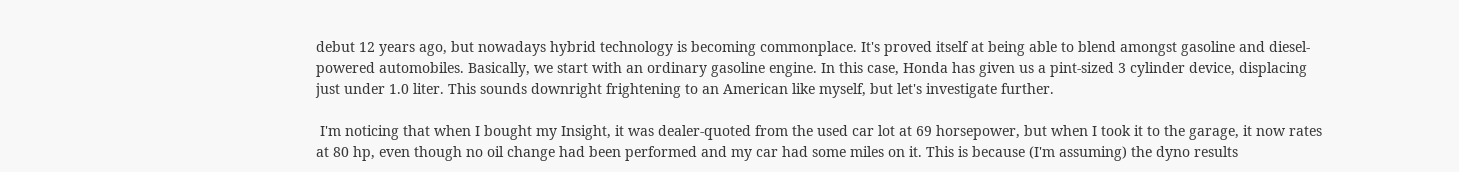debut 12 years ago, but nowadays hybrid technology is becoming commonplace. It's proved itself at being able to blend amongst gasoline and diesel-powered automobiles. Basically, we start with an ordinary gasoline engine. In this case, Honda has given us a pint-sized 3 cylinder device, displacing just under 1.0 liter. This sounds downright frightening to an American like myself, but let's investigate further.

 I'm noticing that when I bought my Insight, it was dealer-quoted from the used car lot at 69 horsepower, but when I took it to the garage, it now rates at 80 hp, even though no oil change had been performed and my car had some miles on it. This is because (I'm assuming) the dyno results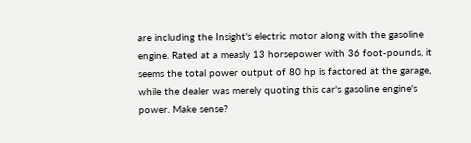are including the Insight's electric motor along with the gasoline engine. Rated at a measly 13 horsepower with 36 foot-pounds, it seems the total power output of 80 hp is factored at the garage, while the dealer was merely quoting this car's gasoline engine's power. Make sense?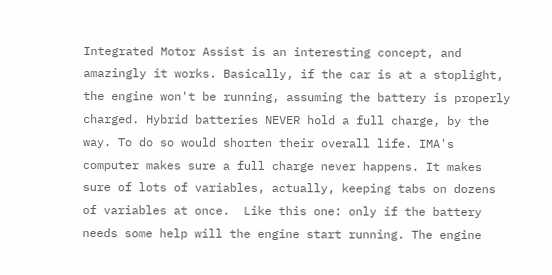Integrated Motor Assist is an interesting concept, and amazingly it works. Basically, if the car is at a stoplight, the engine won't be running, assuming the battery is properly charged. Hybrid batteries NEVER hold a full charge, by the way. To do so would shorten their overall life. IMA's computer makes sure a full charge never happens. It makes sure of lots of variables, actually, keeping tabs on dozens of variables at once.  Like this one: only if the battery needs some help will the engine start running. The engine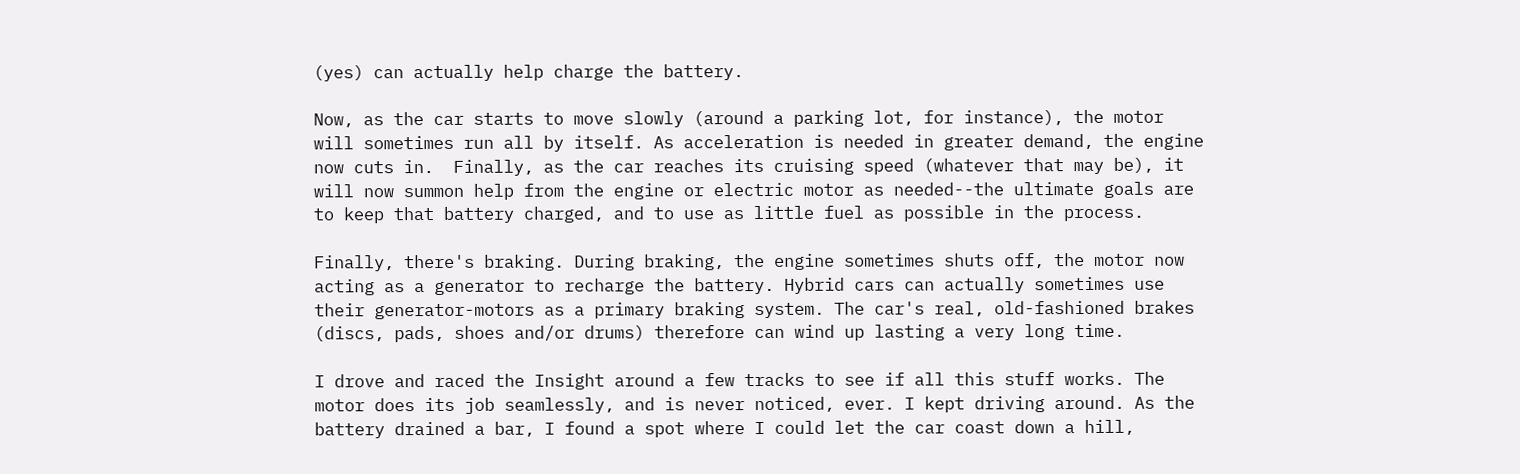(yes) can actually help charge the battery.

Now, as the car starts to move slowly (around a parking lot, for instance), the motor will sometimes run all by itself. As acceleration is needed in greater demand, the engine now cuts in.  Finally, as the car reaches its cruising speed (whatever that may be), it will now summon help from the engine or electric motor as needed--the ultimate goals are to keep that battery charged, and to use as little fuel as possible in the process.

Finally, there's braking. During braking, the engine sometimes shuts off, the motor now acting as a generator to recharge the battery. Hybrid cars can actually sometimes use their generator-motors as a primary braking system. The car's real, old-fashioned brakes (discs, pads, shoes and/or drums) therefore can wind up lasting a very long time.

I drove and raced the Insight around a few tracks to see if all this stuff works. The motor does its job seamlessly, and is never noticed, ever. I kept driving around. As the battery drained a bar, I found a spot where I could let the car coast down a hill,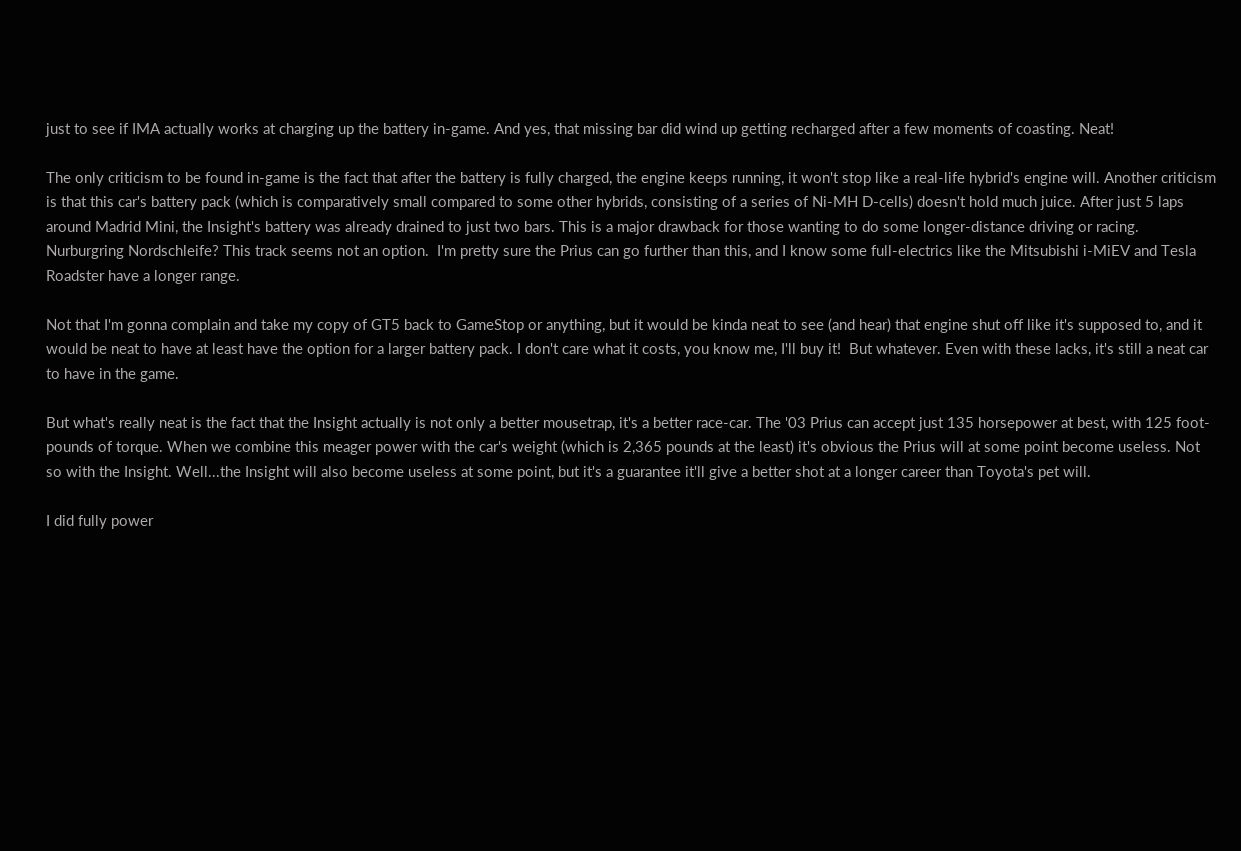just to see if IMA actually works at charging up the battery in-game. And yes, that missing bar did wind up getting recharged after a few moments of coasting. Neat!

The only criticism to be found in-game is the fact that after the battery is fully charged, the engine keeps running, it won't stop like a real-life hybrid's engine will. Another criticism is that this car's battery pack (which is comparatively small compared to some other hybrids, consisting of a series of Ni-MH D-cells) doesn't hold much juice. After just 5 laps around Madrid Mini, the Insight's battery was already drained to just two bars. This is a major drawback for those wanting to do some longer-distance driving or racing. Nurburgring Nordschleife? This track seems not an option.  I'm pretty sure the Prius can go further than this, and I know some full-electrics like the Mitsubishi i-MiEV and Tesla Roadster have a longer range.

Not that I'm gonna complain and take my copy of GT5 back to GameStop or anything, but it would be kinda neat to see (and hear) that engine shut off like it's supposed to, and it would be neat to have at least have the option for a larger battery pack. I don't care what it costs, you know me, I'll buy it!  But whatever. Even with these lacks, it's still a neat car to have in the game.

But what's really neat is the fact that the Insight actually is not only a better mousetrap, it's a better race-car. The '03 Prius can accept just 135 horsepower at best, with 125 foot-pounds of torque. When we combine this meager power with the car's weight (which is 2,365 pounds at the least) it's obvious the Prius will at some point become useless. Not so with the Insight. Well...the Insight will also become useless at some point, but it's a guarantee it'll give a better shot at a longer career than Toyota's pet will.

I did fully power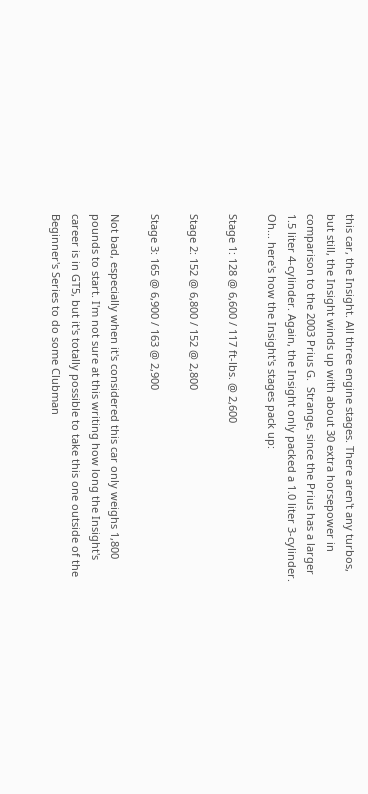this car, the Insight. All three engine stages. There aren't any turbos, but still, the Insight winds up with about 30 extra horsepower in comparison to the 2003 Prius G.  Strange, since the Prius has a larger 1.5 liter 4-cylinder. Again, the Insight only packed a 1.0 liter 3-cylinder. Oh... here's how the Insight's stages pack up:

Stage 1: 128 @ 6,600 / 117 ft-lbs. @ 2,600

Stage 2: 152 @ 6,800 / 152 @ 2,800

Stage 3: 165 @ 6,900 / 163 @ 2,900

Not bad, especially when it's considered this car only weighs 1,800 pounds to start. I'm not sure at this writing how long the Insight's career is in GT5, but it's totally possible to take this one outside of the Beginner's Series to do some Clubman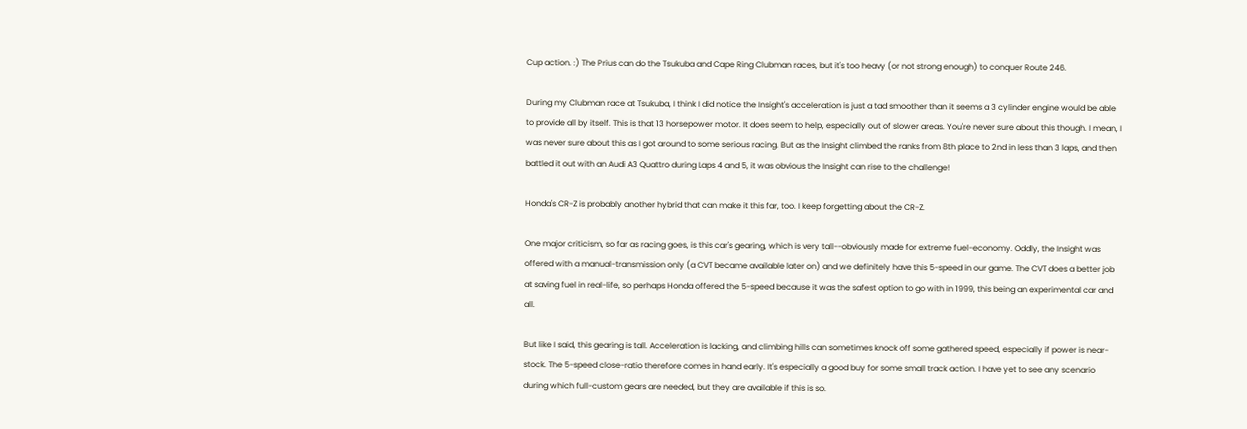Cup action. :) The Prius can do the Tsukuba and Cape Ring Clubman races, but it's too heavy (or not strong enough) to conquer Route 246.

During my Clubman race at Tsukuba, I think I did notice the Insight's acceleration is just a tad smoother than it seems a 3 cylinder engine would be able to provide all by itself. This is that 13 horsepower motor. It does seem to help, especially out of slower areas. You're never sure about this though. I mean, I was never sure about this as I got around to some serious racing. But as the Insight climbed the ranks from 8th place to 2nd in less than 3 laps, and then battled it out with an Audi A3 Quattro during Laps 4 and 5, it was obvious the Insight can rise to the challenge!

Honda's CR-Z is probably another hybrid that can make it this far, too. I keep forgetting about the CR-Z.

One major criticism, so far as racing goes, is this car's gearing, which is very tall--obviously made for extreme fuel-economy. Oddly, the Insight was offered with a manual-transmission only (a CVT became available later on) and we definitely have this 5-speed in our game. The CVT does a better job at saving fuel in real-life, so perhaps Honda offered the 5-speed because it was the safest option to go with in 1999, this being an experimental car and all.

But like I said, this gearing is tall. Acceleration is lacking, and climbing hills can sometimes knock off some gathered speed, especially if power is near-stock. The 5-speed close-ratio therefore comes in hand early. It's especially a good buy for some small track action. I have yet to see any scenario during which full-custom gears are needed, but they are available if this is so.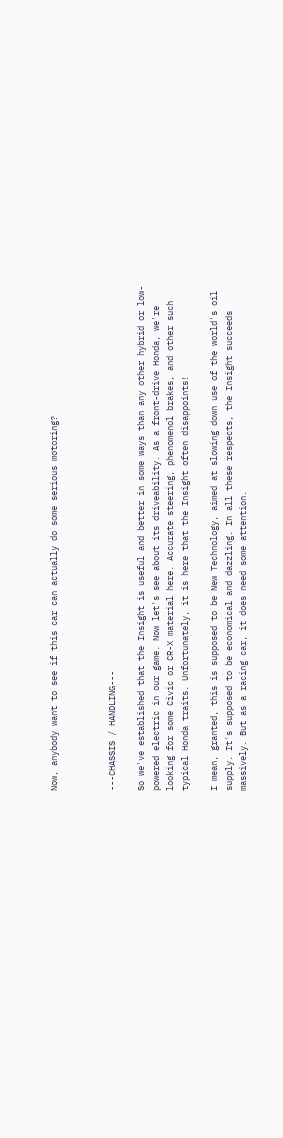Now, anybody want to see if this car can actually do some serious motoring?



---CHASSIS / HANDLING---

So we've established that the Insight is useful and better in some ways than any other hybrid or low-powered electric in our game. Now let's see about its driveability. As a front-drive Honda, we're looking for some Civic or CR-X material here. Accurate steering, phenomenol brakes, and other such typical Honda traits. Unfortunately, it is here that the Insight often disappoints!

I mean, granted, this is supposed to be New Technology, aimed at slowing down use of the world's oil supply. It's supposed to be economical and dazzling. In all these respects, the Insight succeeds massively. But as a racing car, it does need some attention.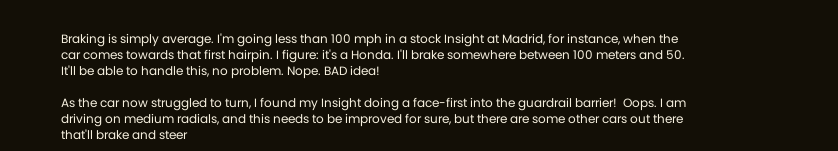Braking is simply average. I'm going less than 100 mph in a stock Insight at Madrid, for instance, when the car comes towards that first hairpin. I figure: it's a Honda. I'll brake somewhere between 100 meters and 50. It'll be able to handle this, no problem. Nope. BAD idea!

As the car now struggled to turn, I found my Insight doing a face-first into the guardrail barrier!  Oops. I am driving on medium radials, and this needs to be improved for sure, but there are some other cars out there that'll brake and steer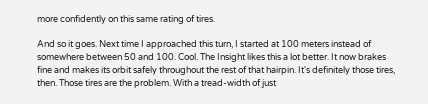more confidently on this same rating of tires.

And so it goes. Next time I approached this turn, I started at 100 meters instead of somewhere between 50 and 100. Cool. The Insight likes this a lot better. It now brakes fine and makes its orbit safely throughout the rest of that hairpin. It's definitely those tires, then. Those tires are the problem. With a tread-width of just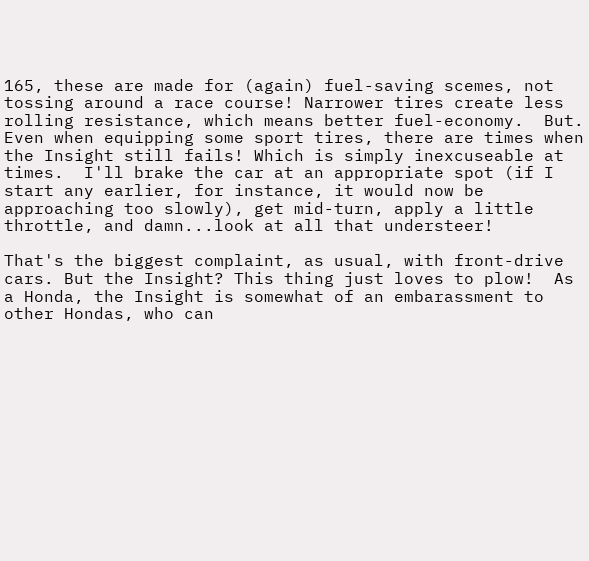165, these are made for (again) fuel-saving scemes, not tossing around a race course! Narrower tires create less rolling resistance, which means better fuel-economy.  But. Even when equipping some sport tires, there are times when the Insight still fails! Which is simply inexcuseable at times.  I'll brake the car at an appropriate spot (if I start any earlier, for instance, it would now be approaching too slowly), get mid-turn, apply a little throttle, and damn...look at all that understeer!

That's the biggest complaint, as usual, with front-drive cars. But the Insight? This thing just loves to plow!  As a Honda, the Insight is somewhat of an embarassment to other Hondas, who can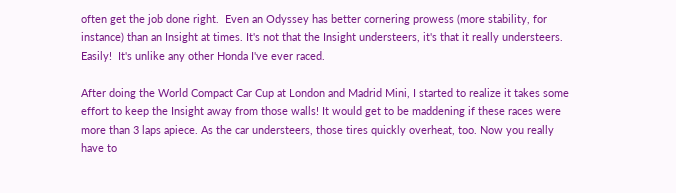often get the job done right.  Even an Odyssey has better cornering prowess (more stability, for instance) than an Insight at times. It's not that the Insight understeers, it's that it really understeers. Easily!  It's unlike any other Honda I've ever raced.

After doing the World Compact Car Cup at London and Madrid Mini, I started to realize it takes some effort to keep the Insight away from those walls! It would get to be maddening if these races were more than 3 laps apiece. As the car understeers, those tires quickly overheat, too. Now you really have to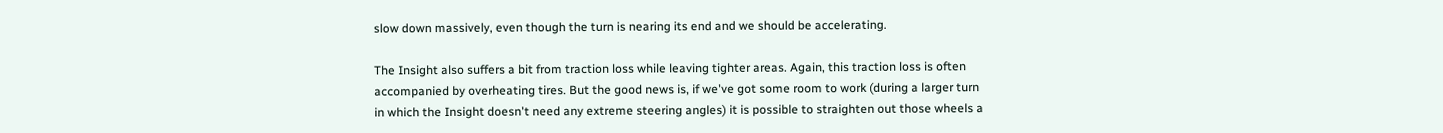slow down massively, even though the turn is nearing its end and we should be accelerating.

The Insight also suffers a bit from traction loss while leaving tighter areas. Again, this traction loss is often accompanied by overheating tires. But the good news is, if we've got some room to work (during a larger turn in which the Insight doesn't need any extreme steering angles) it is possible to straighten out those wheels a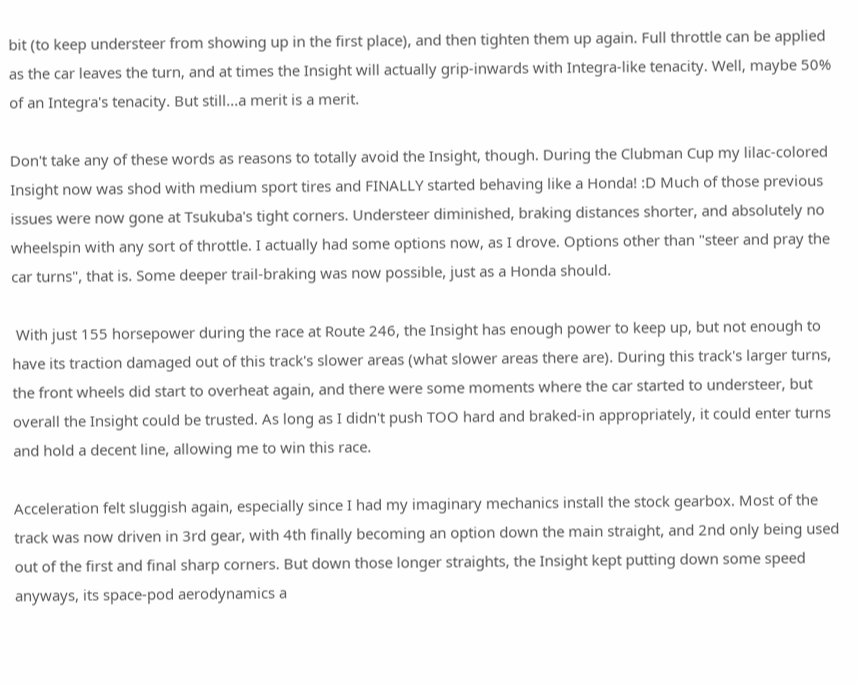bit (to keep understeer from showing up in the first place), and then tighten them up again. Full throttle can be applied as the car leaves the turn, and at times the Insight will actually grip-inwards with Integra-like tenacity. Well, maybe 50% of an Integra's tenacity. But still...a merit is a merit.

Don't take any of these words as reasons to totally avoid the Insight, though. During the Clubman Cup my lilac-colored Insight now was shod with medium sport tires and FINALLY started behaving like a Honda! :D Much of those previous issues were now gone at Tsukuba's tight corners. Understeer diminished, braking distances shorter, and absolutely no wheelspin with any sort of throttle. I actually had some options now, as I drove. Options other than "steer and pray the car turns", that is. Some deeper trail-braking was now possible, just as a Honda should.

 With just 155 horsepower during the race at Route 246, the Insight has enough power to keep up, but not enough to have its traction damaged out of this track's slower areas (what slower areas there are). During this track's larger turns, the front wheels did start to overheat again, and there were some moments where the car started to understeer, but overall the Insight could be trusted. As long as I didn't push TOO hard and braked-in appropriately, it could enter turns and hold a decent line, allowing me to win this race.

Acceleration felt sluggish again, especially since I had my imaginary mechanics install the stock gearbox. Most of the track was now driven in 3rd gear, with 4th finally becoming an option down the main straight, and 2nd only being used out of the first and final sharp corners. But down those longer straights, the Insight kept putting down some speed anyways, its space-pod aerodynamics a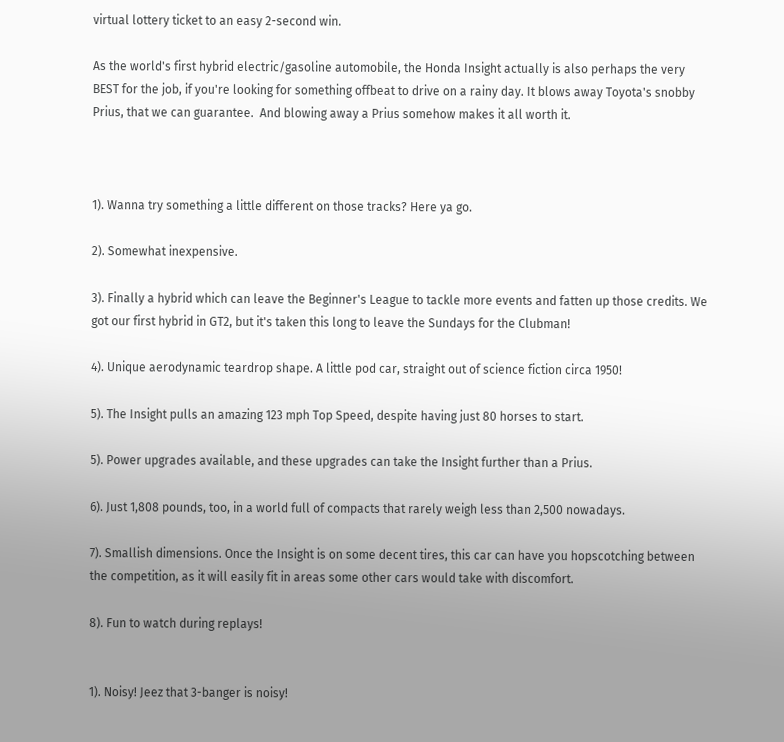virtual lottery ticket to an easy 2-second win.

As the world's first hybrid electric/gasoline automobile, the Honda Insight actually is also perhaps the very BEST for the job, if you're looking for something offbeat to drive on a rainy day. It blows away Toyota's snobby Prius, that we can guarantee.  And blowing away a Prius somehow makes it all worth it.



1). Wanna try something a little different on those tracks? Here ya go.

2). Somewhat inexpensive.

3). Finally a hybrid which can leave the Beginner's League to tackle more events and fatten up those credits. We got our first hybrid in GT2, but it's taken this long to leave the Sundays for the Clubman!

4). Unique aerodynamic teardrop shape. A little pod car, straight out of science fiction circa 1950!

5). The Insight pulls an amazing 123 mph Top Speed, despite having just 80 horses to start.

5). Power upgrades available, and these upgrades can take the Insight further than a Prius.

6). Just 1,808 pounds, too, in a world full of compacts that rarely weigh less than 2,500 nowadays.

7). Smallish dimensions. Once the Insight is on some decent tires, this car can have you hopscotching between the competition, as it will easily fit in areas some other cars would take with discomfort.

8). Fun to watch during replays!


1). Noisy! Jeez that 3-banger is noisy!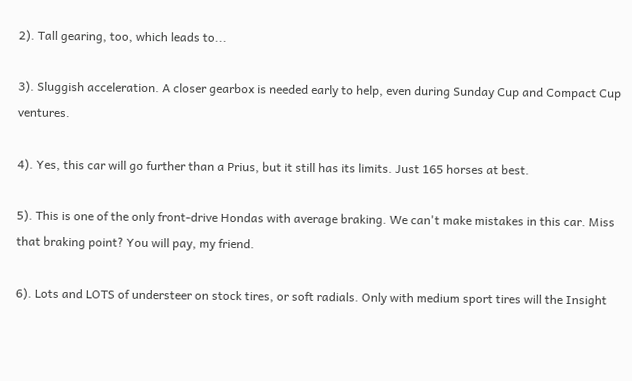2). Tall gearing, too, which leads to...

3). Sluggish acceleration. A closer gearbox is needed early to help, even during Sunday Cup and Compact Cup ventures.

4). Yes, this car will go further than a Prius, but it still has its limits. Just 165 horses at best.

5). This is one of the only front-drive Hondas with average braking. We can't make mistakes in this car. Miss that braking point? You will pay, my friend.

6). Lots and LOTS of understeer on stock tires, or soft radials. Only with medium sport tires will the Insight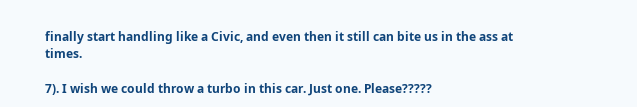finally start handling like a Civic, and even then it still can bite us in the ass at times.

7). I wish we could throw a turbo in this car. Just one. Please?????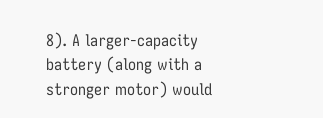8). A larger-capacity battery (along with a stronger motor) would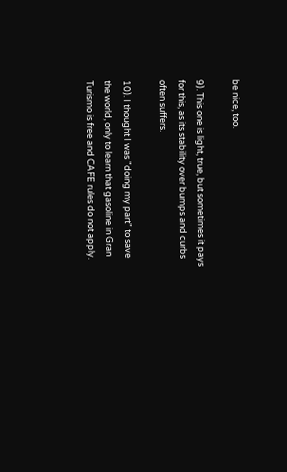be nice, too.

9). This one is light, true, but sometimes it pays for this, as its stability over bumps and curbs often suffers.

10). I thought I was "doing my part" to save the world, only to learn that gasoline in Gran Turismo is free and CAFE rules do not apply.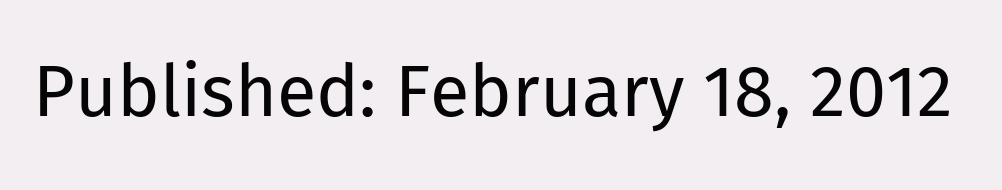Published: February 18, 2012